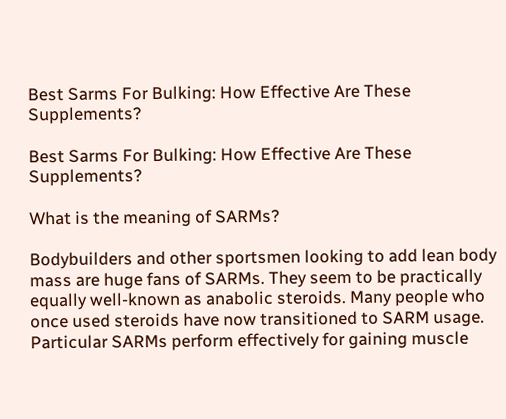Best Sarms For Bulking: How Effective Are These Supplements?

Best Sarms For Bulking: How Effective Are These Supplements?

What is the meaning of SARMs?

Bodybuilders and other sportsmen looking to add lean body mass are huge fans of SARMs. They seem to be practically equally well-known as anabolic steroids. Many people who once used steroids have now transitioned to SARM usage. Particular SARMs perform effectively for gaining muscle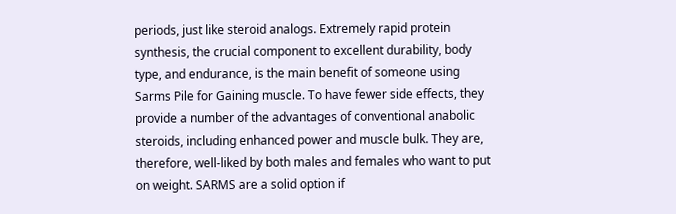periods, just like steroid analogs. Extremely rapid protein synthesis, the crucial component to excellent durability, body type, and endurance, is the main benefit of someone using Sarms Pile for Gaining muscle. To have fewer side effects, they provide a number of the advantages of conventional anabolic steroids, including enhanced power and muscle bulk. They are, therefore, well-liked by both males and females who want to put on weight. SARMS are a solid option if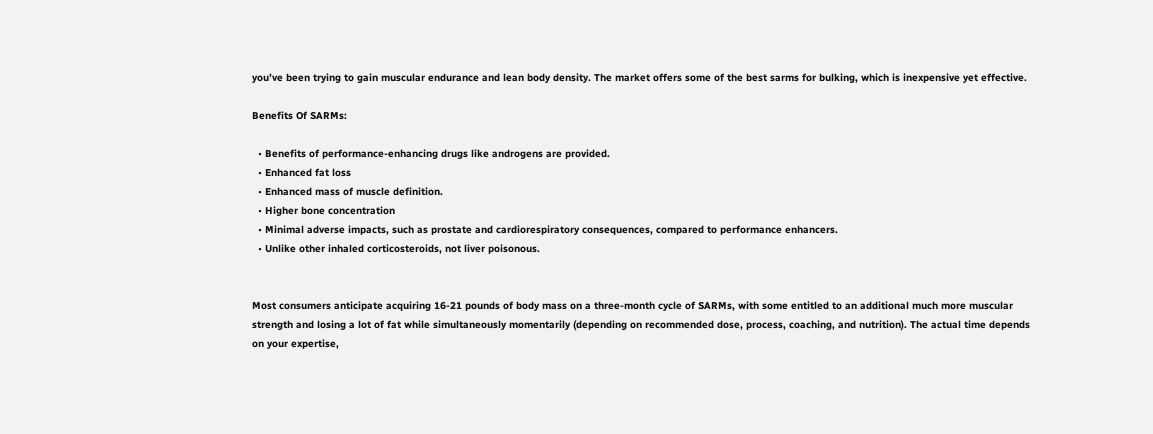you’ve been trying to gain muscular endurance and lean body density. The market offers some of the best sarms for bulking, which is inexpensive yet effective.

Benefits Of SARMs:

  • Benefits of performance-enhancing drugs like androgens are provided.
  • Enhanced fat loss
  • Enhanced mass of muscle definition.
  • Higher bone concentration
  • Minimal adverse impacts, such as prostate and cardiorespiratory consequences, compared to performance enhancers.
  • Unlike other inhaled corticosteroids, not liver poisonous.


Most consumers anticipate acquiring 16-21 pounds of body mass on a three-month cycle of SARMs, with some entitled to an additional much more muscular strength and losing a lot of fat while simultaneously momentarily (depending on recommended dose, process, coaching, and nutrition). The actual time depends on your expertise,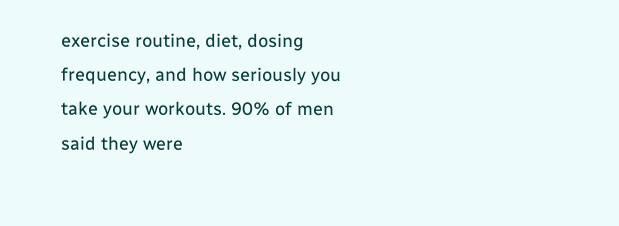exercise routine, diet, dosing frequency, and how seriously you take your workouts. 90% of men said they were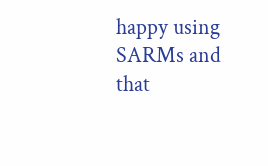happy using SARMs and that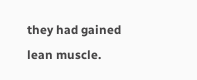they had gained lean muscle.